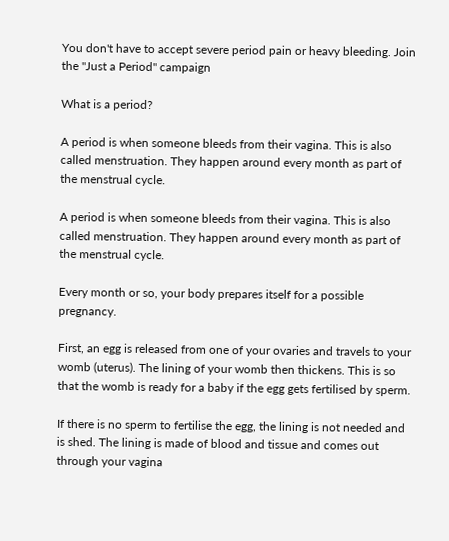You don't have to accept severe period pain or heavy bleeding. Join the "Just a Period" campaign

What is a period?

A period is when someone bleeds from their vagina. This is also called menstruation. They happen around every month as part of the menstrual cycle.

A period is when someone bleeds from their vagina. This is also called menstruation. They happen around every month as part of the menstrual cycle.

Every month or so, your body prepares itself for a possible pregnancy.

First, an egg is released from one of your ovaries and travels to your womb (uterus). The lining of your womb then thickens. This is so that the womb is ready for a baby if the egg gets fertilised by sperm.

If there is no sperm to fertilise the egg, the lining is not needed and is shed. The lining is made of blood and tissue and comes out through your vagina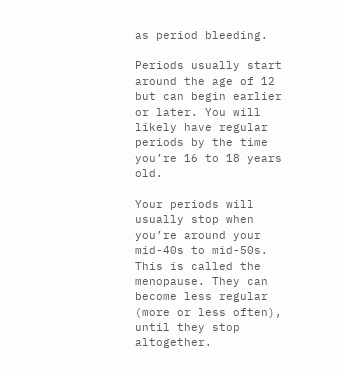as period bleeding.

Periods usually start around the age of 12 but can begin earlier or later. You will likely have regular periods by the time you’re 16 to 18 years old.

Your periods will usually stop when you’re around your mid-40s to mid-50s. This is called the menopause. They can become less regular (more or less often), until they stop altogether.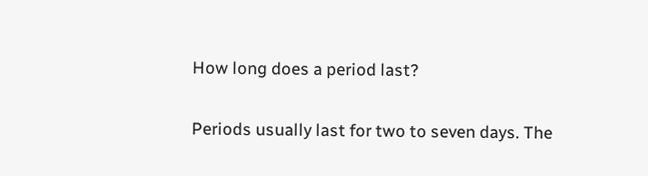How long does a period last?

Periods usually last for two to seven days. The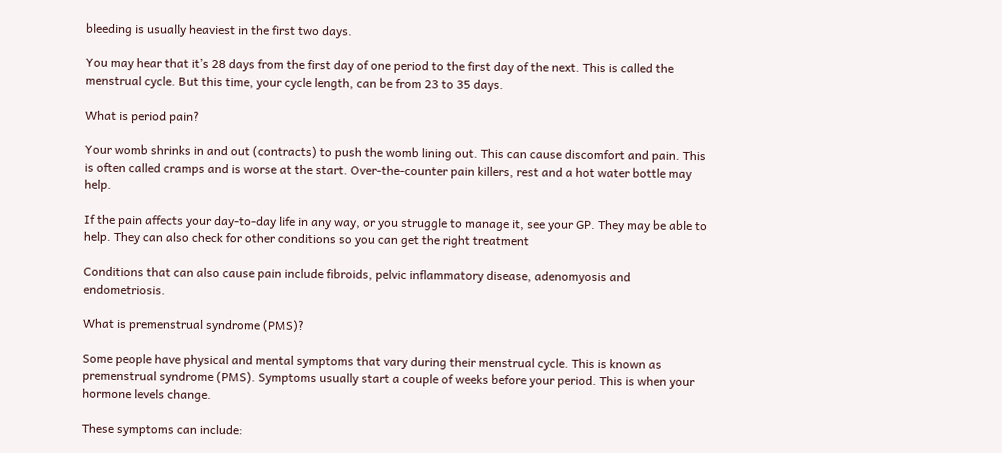bleeding is usually heaviest in the first two days.

You may hear that it’s 28 days from the first day of one period to the first day of the next. This is called the menstrual cycle. But this time, your cycle length, can be from 23 to 35 days.

What is period pain?

Your womb shrinks in and out (contracts) to push the womb lining out. This can cause discomfort and pain. This is often called cramps and is worse at the start. Over-the-counter pain killers, rest and a hot water bottle may help.

If the pain affects your day-to-day life in any way, or you struggle to manage it, see your GP. They may be able to help. They can also check for other conditions so you can get the right treatment

Conditions that can also cause pain include fibroids, pelvic inflammatory disease, adenomyosis and endometriosis.

What is premenstrual syndrome (PMS)?

Some people have physical and mental symptoms that vary during their menstrual cycle. This is known as premenstrual syndrome (PMS). Symptoms usually start a couple of weeks before your period. This is when your hormone levels change.

These symptoms can include: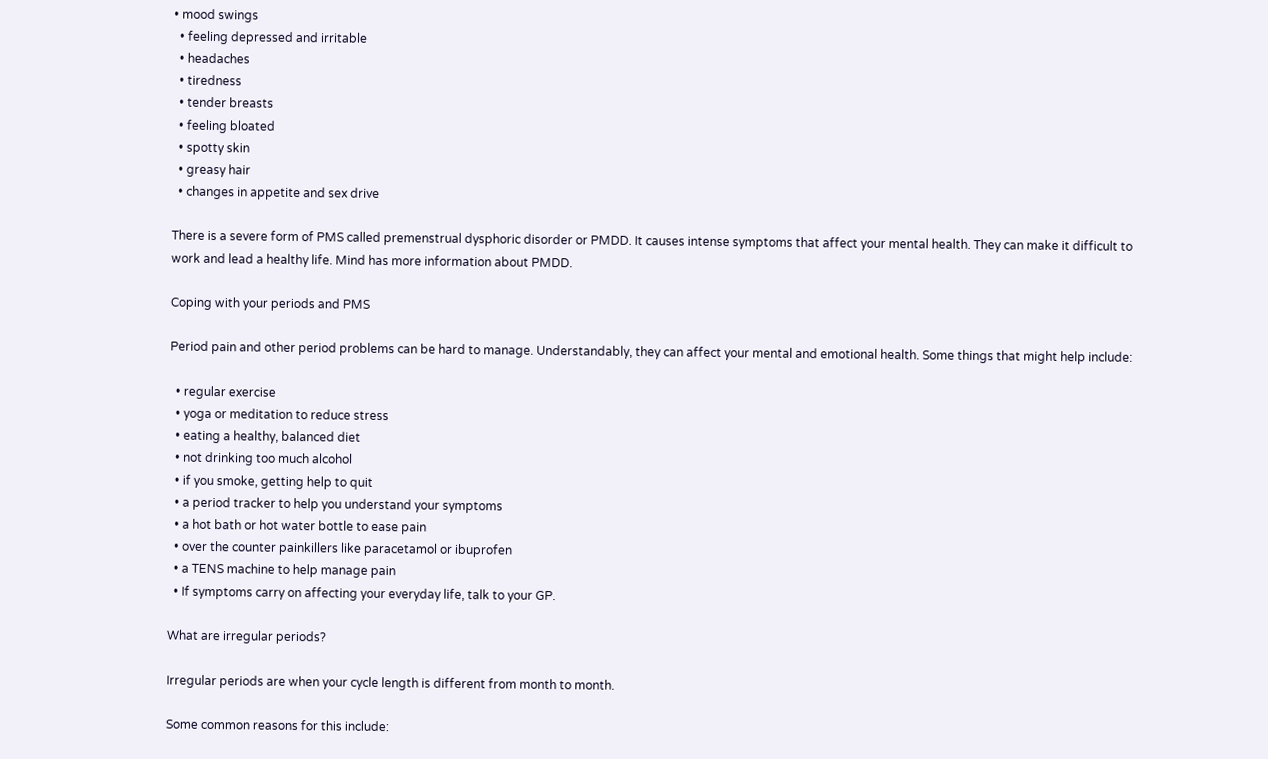• mood swings
  • feeling depressed and irritable
  • headaches
  • tiredness
  • tender breasts
  • feeling bloated
  • spotty skin
  • greasy hair
  • changes in appetite and sex drive

There is a severe form of PMS called premenstrual dysphoric disorder or PMDD. It causes intense symptoms that affect your mental health. They can make it difficult to work and lead a healthy life. Mind has more information about PMDD.

Coping with your periods and PMS

Period pain and other period problems can be hard to manage. Understandably, they can affect your mental and emotional health. Some things that might help include:

  • regular exercise
  • yoga or meditation to reduce stress
  • eating a healthy, balanced diet
  • not drinking too much alcohol
  • if you smoke, getting help to quit
  • a period tracker to help you understand your symptoms
  • a hot bath or hot water bottle to ease pain
  • over the counter painkillers like paracetamol or ibuprofen
  • a TENS machine to help manage pain
  • If symptoms carry on affecting your everyday life, talk to your GP.

What are irregular periods?

Irregular periods are when your cycle length is different from month to month.

Some common reasons for this include: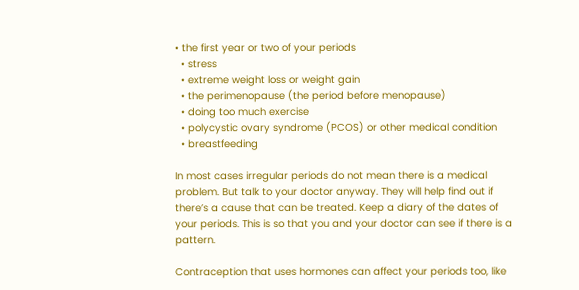• the first year or two of your periods
  • stress
  • extreme weight loss or weight gain
  • the perimenopause (the period before menopause)
  • doing too much exercise
  • polycystic ovary syndrome (PCOS) or other medical condition
  • breastfeeding

In most cases irregular periods do not mean there is a medical problem. But talk to your doctor anyway. They will help find out if there’s a cause that can be treated. Keep a diary of the dates of your periods. This is so that you and your doctor can see if there is a pattern.

Contraception that uses hormones can affect your periods too, like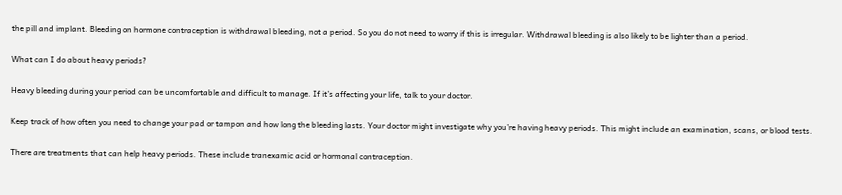the pill and implant. Bleeding on hormone contraception is withdrawal bleeding, not a period. So you do not need to worry if this is irregular. Withdrawal bleeding is also likely to be lighter than a period.

What can I do about heavy periods?

Heavy bleeding during your period can be uncomfortable and difficult to manage. If it’s affecting your life, talk to your doctor.

Keep track of how often you need to change your pad or tampon and how long the bleeding lasts. Your doctor might investigate why you’re having heavy periods. This might include an examination, scans, or blood tests.

There are treatments that can help heavy periods. These include tranexamic acid or hormonal contraception.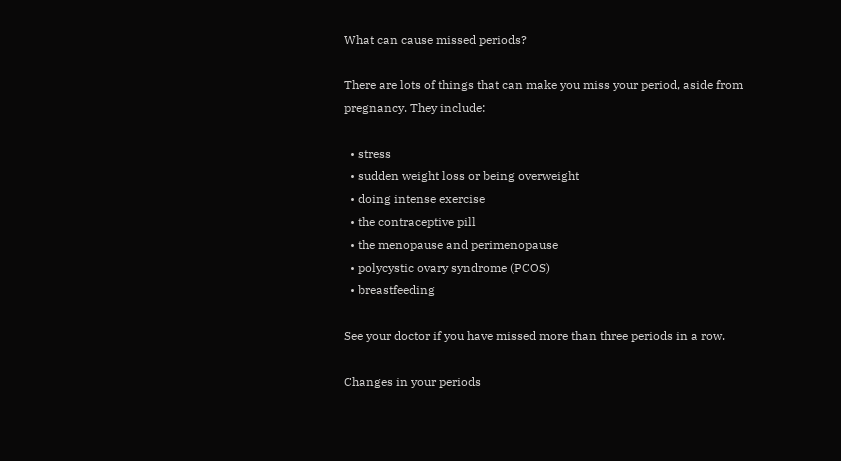What can cause missed periods?

There are lots of things that can make you miss your period, aside from pregnancy. They include:

  • stress
  • sudden weight loss or being overweight
  • doing intense exercise
  • the contraceptive pill
  • the menopause and perimenopause
  • polycystic ovary syndrome (PCOS)
  • breastfeeding

See your doctor if you have missed more than three periods in a row.

Changes in your periods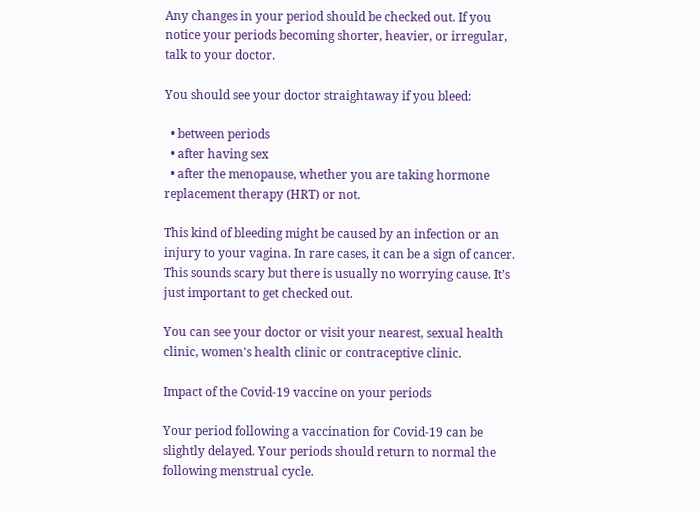Any changes in your period should be checked out. If you notice your periods becoming shorter, heavier, or irregular, talk to your doctor.

You should see your doctor straightaway if you bleed:

  • between periods
  • after having sex
  • after the menopause, whether you are taking hormone replacement therapy (HRT) or not.

This kind of bleeding might be caused by an infection or an injury to your vagina. In rare cases, it can be a sign of cancer. This sounds scary but there is usually no worrying cause. It’s just important to get checked out.

You can see your doctor or visit your nearest, sexual health clinic, women's health clinic or contraceptive clinic.

Impact of the Covid-19 vaccine on your periods

Your period following a vaccination for Covid-19 can be slightly delayed. Your periods should return to normal the following menstrual cycle.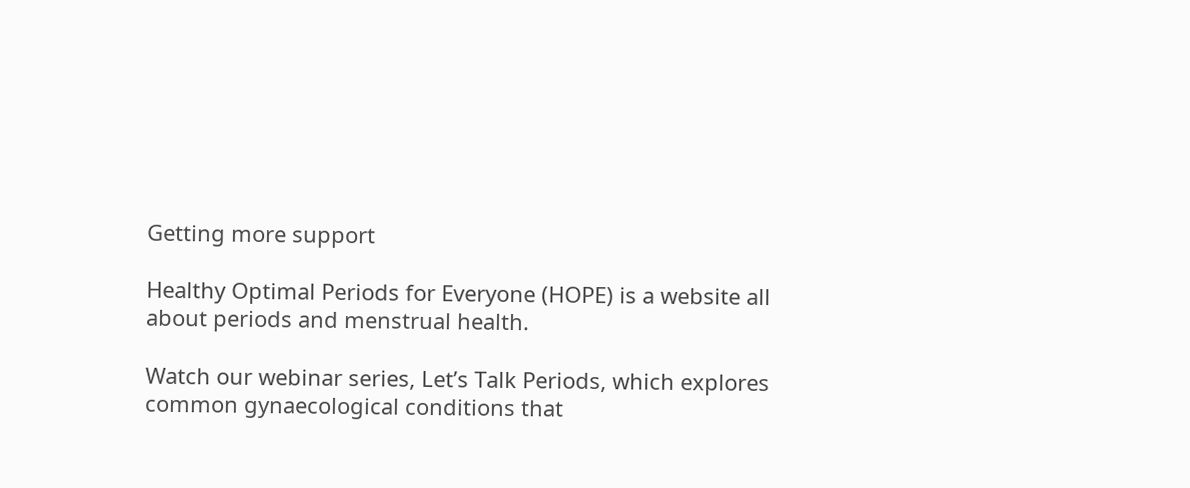Getting more support

Healthy Optimal Periods for Everyone (HOPE) is a website all about periods and menstrual health.

Watch our webinar series, Let’s Talk Periods, which explores common gynaecological conditions that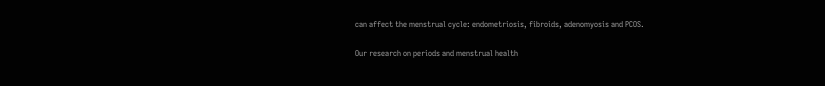can affect the menstrual cycle: endometriosis, fibroids, adenomyosis and PCOS.

Our research on periods and menstrual health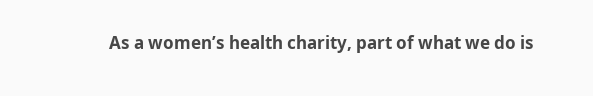As a women’s health charity, part of what we do is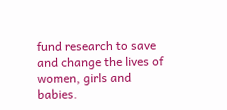fund research to save and change the lives of women, girls and babies.